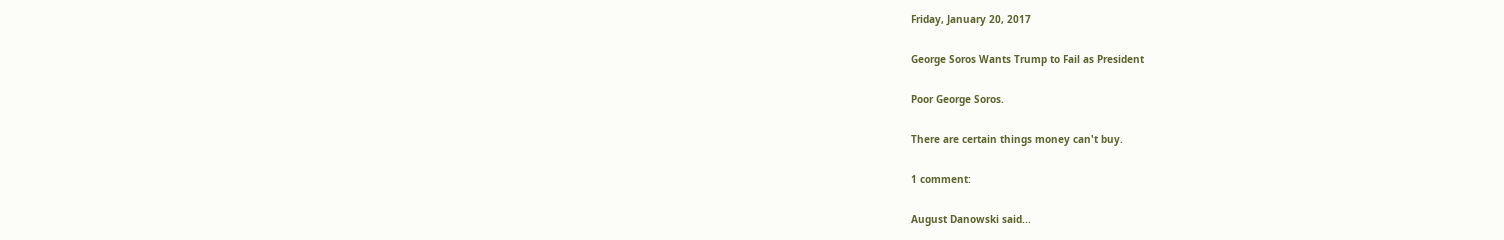Friday, January 20, 2017

George Soros Wants Trump to Fail as President

Poor George Soros.

There are certain things money can't buy.

1 comment:

August Danowski said...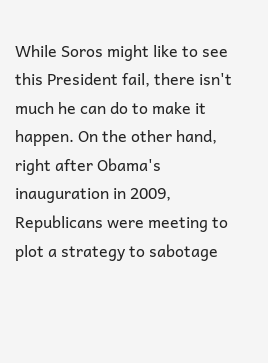While Soros might like to see this President fail, there isn't much he can do to make it happen. On the other hand, right after Obama's inauguration in 2009, Republicans were meeting to plot a strategy to sabotage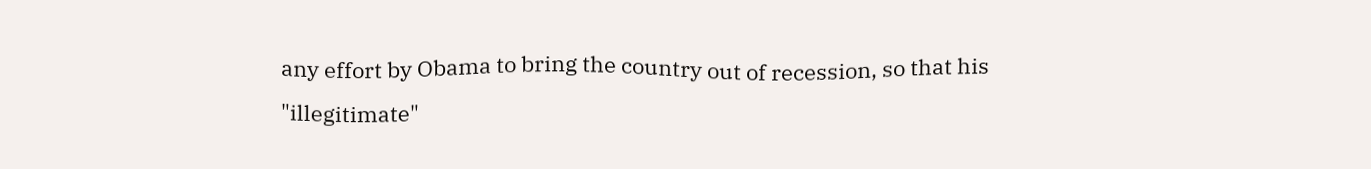any effort by Obama to bring the country out of recession, so that his "illegitimate"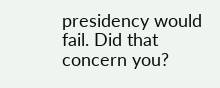presidency would fail. Did that concern you?